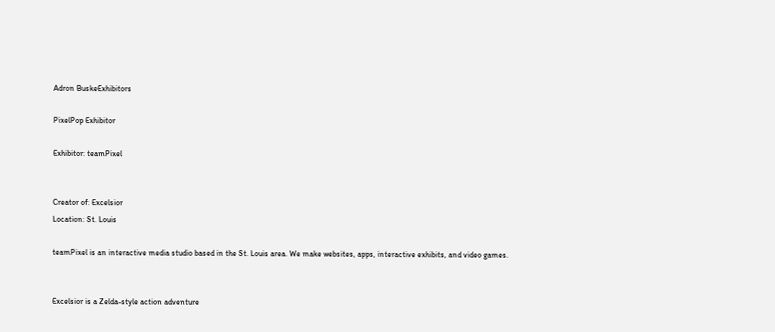Adron BuskeExhibitors

PixelPop Exhibitor

Exhibitor: teamPixel


Creator of: Excelsior
Location: St. Louis

teamPixel is an interactive media studio based in the St. Louis area. We make websites, apps, interactive exhibits, and video games.


Excelsior is a Zelda-style action adventure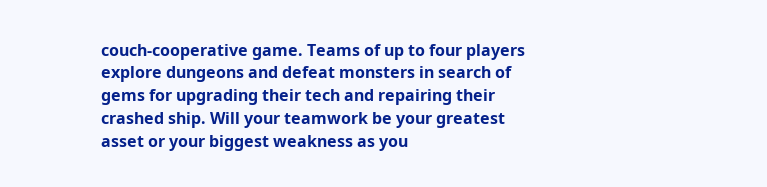couch-cooperative game. Teams of up to four players explore dungeons and defeat monsters in search of gems for upgrading their tech and repairing their crashed ship. Will your teamwork be your greatest asset or your biggest weakness as you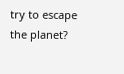try to escape the planet?